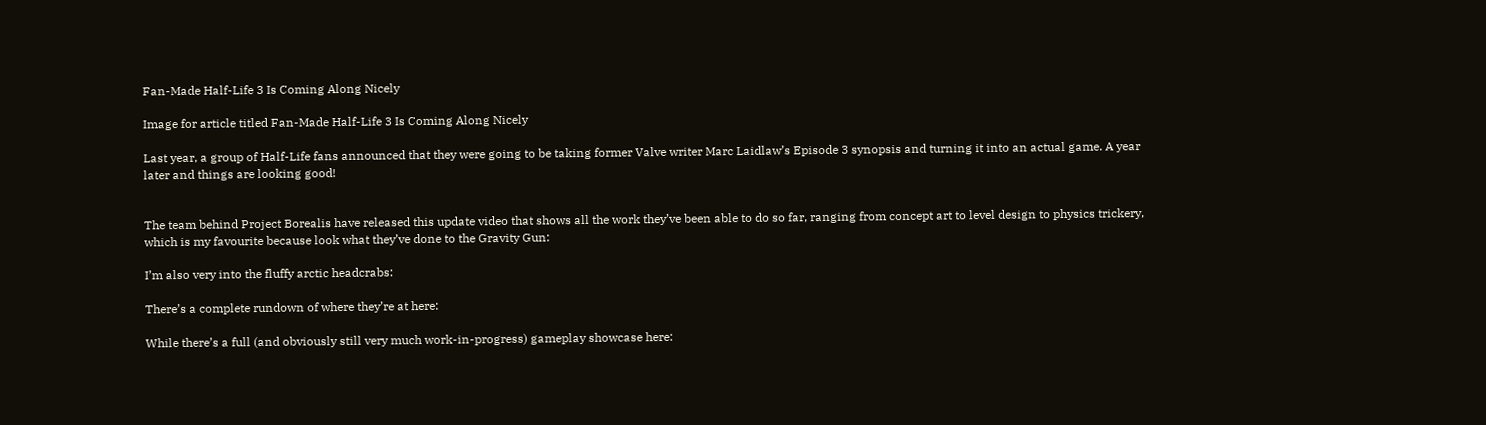Fan-Made Half-Life 3 Is Coming Along Nicely

Image for article titled Fan-Made Half-Life 3 Is Coming Along Nicely

Last year, a group of Half-Life fans announced that they were going to be taking former Valve writer Marc Laidlaw’s Episode 3 synopsis and turning it into an actual game. A year later and things are looking good!


The team behind Project Borealis have released this update video that shows all the work they’ve been able to do so far, ranging from concept art to level design to physics trickery, which is my favourite because look what they’ve done to the Gravity Gun:

I’m also very into the fluffy arctic headcrabs:

There’s a complete rundown of where they’re at here:

While there’s a full (and obviously still very much work-in-progress) gameplay showcase here: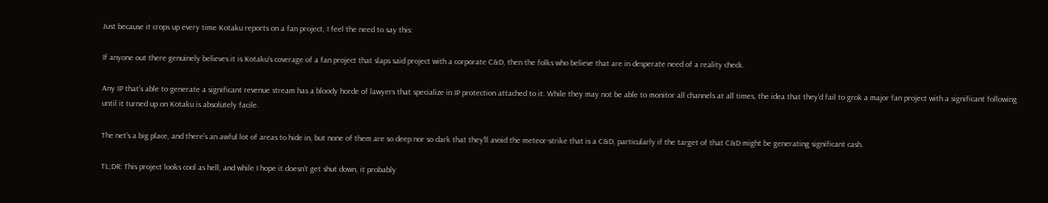Just because it crops up every time Kotaku reports on a fan project, I feel the need to say this:

If anyone out there genuinely believes it is Kotaku’s coverage of a fan project that slaps said project with a corporate C&D, then the folks who believe that are in desperate need of a reality check.

Any IP that’s able to generate a significant revenue stream has a bloody horde of lawyers that specialize in IP protection attached to it. While they may not be able to monitor all channels at all times, the idea that they’d fail to grok a major fan project with a significant following until it turned up on Kotaku is absolutely facile.

The net’s a big place, and there’s an awful lot of areas to hide in, but none of them are so deep nor so dark that they’ll avoid the meteor-strike that is a C&D, particularly if the target of that C&D might be generating significant cash.

TL;DR: This project looks cool as hell, and while I hope it doesn’t get shut down, it probably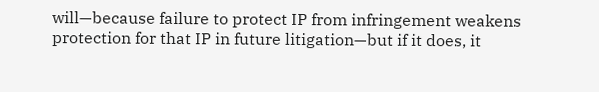will—because failure to protect IP from infringement weakens protection for that IP in future litigation—but if it does, it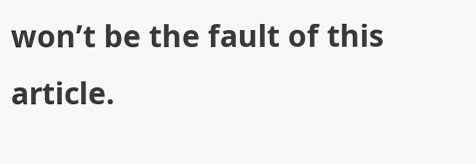won’t be the fault of this article.